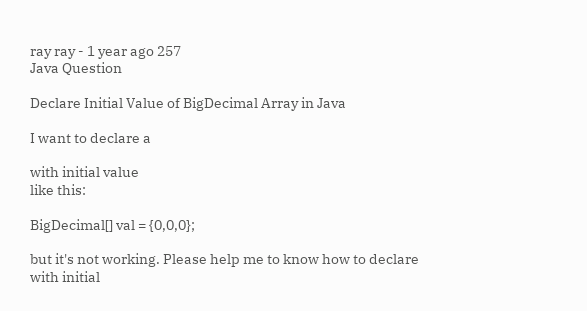ray ray - 1 year ago 257
Java Question

Declare Initial Value of BigDecimal Array in Java

I want to declare a

with initial value
like this:

BigDecimal[] val = {0,0,0};

but it's not working. Please help me to know how to declare
with initial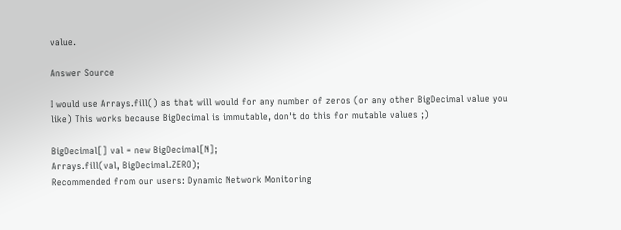value.

Answer Source

I would use Arrays.fill() as that will would for any number of zeros (or any other BigDecimal value you like) This works because BigDecimal is immutable, don't do this for mutable values ;)

BigDecimal[] val = new BigDecimal[N];
Arrays.fill(val, BigDecimal.ZERO);
Recommended from our users: Dynamic Network Monitoring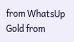from WhatsUp Gold from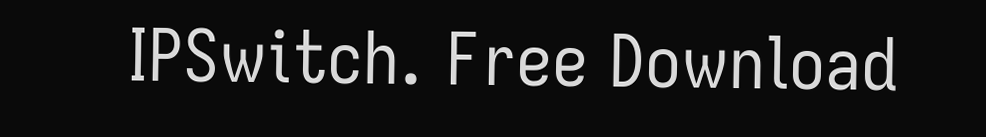IPSwitch. Free Download